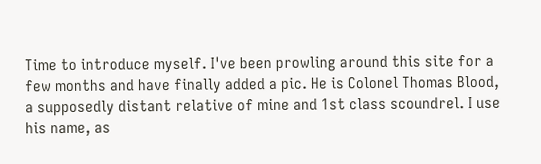Time to introduce myself. I've been prowling around this site for a few months and have finally added a pic. He is Colonel Thomas Blood, a supposedly distant relative of mine and 1st class scoundrel. I use his name, as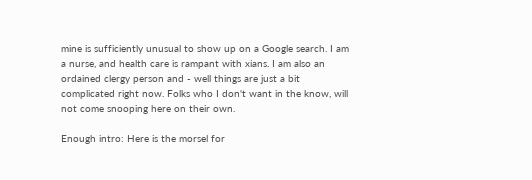mine is sufficiently unusual to show up on a Google search. I am a nurse, and health care is rampant with xians. I am also an ordained clergy person and - well things are just a bit complicated right now. Folks who I don't want in the know, will not come snooping here on their own.

Enough intro: Here is the morsel for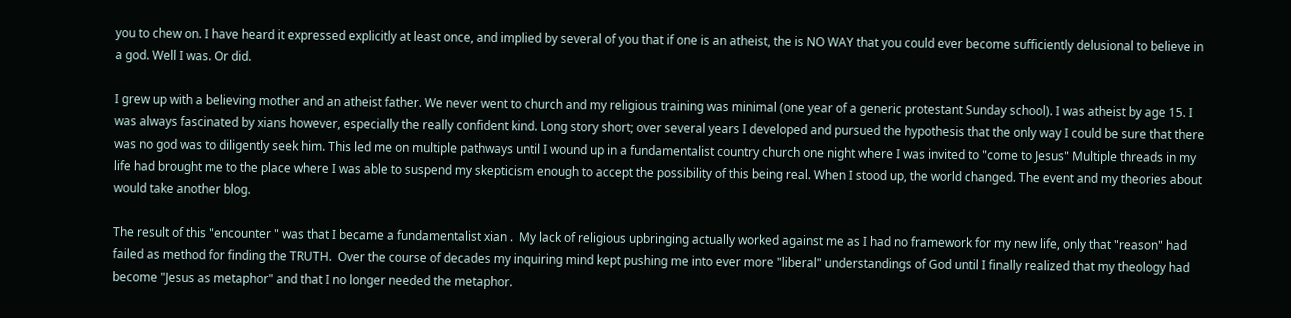you to chew on. I have heard it expressed explicitly at least once, and implied by several of you that if one is an atheist, the is NO WAY that you could ever become sufficiently delusional to believe in a god. Well I was. Or did.

I grew up with a believing mother and an atheist father. We never went to church and my religious training was minimal (one year of a generic protestant Sunday school). I was atheist by age 15. I was always fascinated by xians however, especially the really confident kind. Long story short; over several years I developed and pursued the hypothesis that the only way I could be sure that there was no god was to diligently seek him. This led me on multiple pathways until I wound up in a fundamentalist country church one night where I was invited to "come to Jesus" Multiple threads in my life had brought me to the place where I was able to suspend my skepticism enough to accept the possibility of this being real. When I stood up, the world changed. The event and my theories about would take another blog.

The result of this "encounter " was that I became a fundamentalist xian .  My lack of religious upbringing actually worked against me as I had no framework for my new life, only that "reason" had failed as method for finding the TRUTH.  Over the course of decades my inquiring mind kept pushing me into ever more "liberal" understandings of God until I finally realized that my theology had become "Jesus as metaphor" and that I no longer needed the metaphor.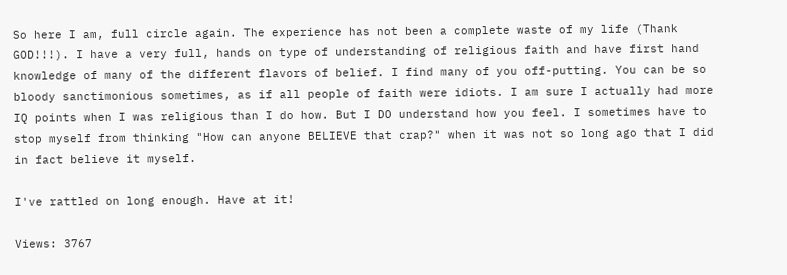So here I am, full circle again. The experience has not been a complete waste of my life (Thank GOD!!!). I have a very full, hands on type of understanding of religious faith and have first hand knowledge of many of the different flavors of belief. I find many of you off-putting. You can be so bloody sanctimonious sometimes, as if all people of faith were idiots. I am sure I actually had more IQ points when I was religious than I do how. But I DO understand how you feel. I sometimes have to stop myself from thinking "How can anyone BELIEVE that crap?" when it was not so long ago that I did in fact believe it myself.

I've rattled on long enough. Have at it!

Views: 3767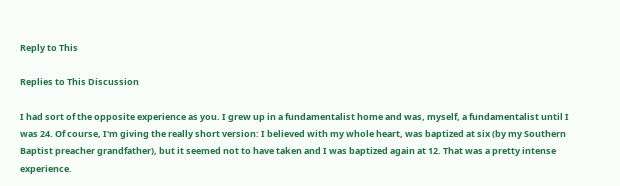Reply to This

Replies to This Discussion

I had sort of the opposite experience as you. I grew up in a fundamentalist home and was, myself, a fundamentalist until I was 24. Of course, I'm giving the really short version: I believed with my whole heart, was baptized at six (by my Southern Baptist preacher grandfather), but it seemed not to have taken and I was baptized again at 12. That was a pretty intense experience.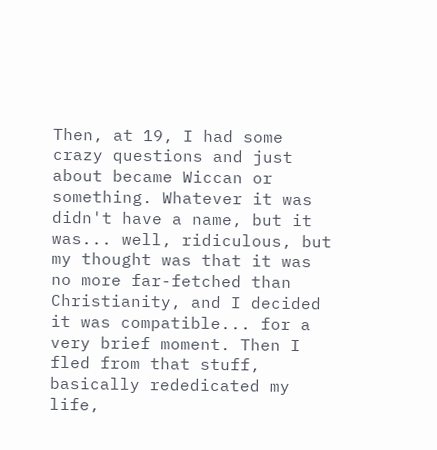Then, at 19, I had some crazy questions and just about became Wiccan or something. Whatever it was didn't have a name, but it was... well, ridiculous, but my thought was that it was no more far-fetched than Christianity, and I decided it was compatible... for a very brief moment. Then I fled from that stuff, basically rededicated my life,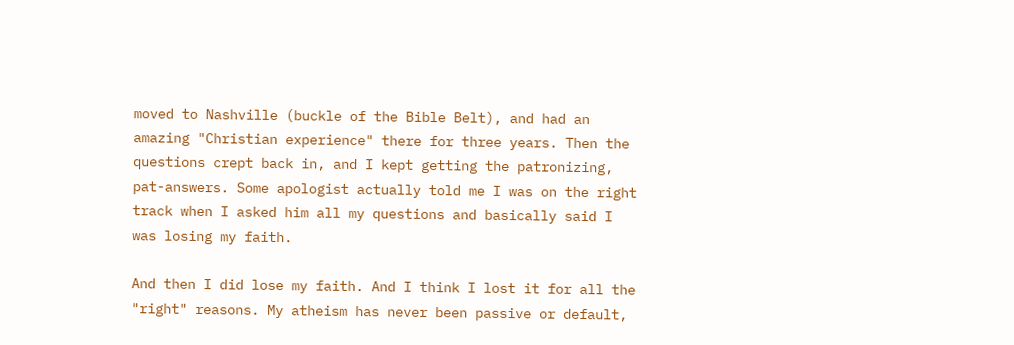moved to Nashville (buckle of the Bible Belt), and had an amazing "Christian experience" there for three years. Then the questions crept back in, and I kept getting the patronizing, pat-answers. Some apologist actually told me I was on the right track when I asked him all my questions and basically said I was losing my faith.

And then I did lose my faith. And I think I lost it for all the "right" reasons. My atheism has never been passive or default,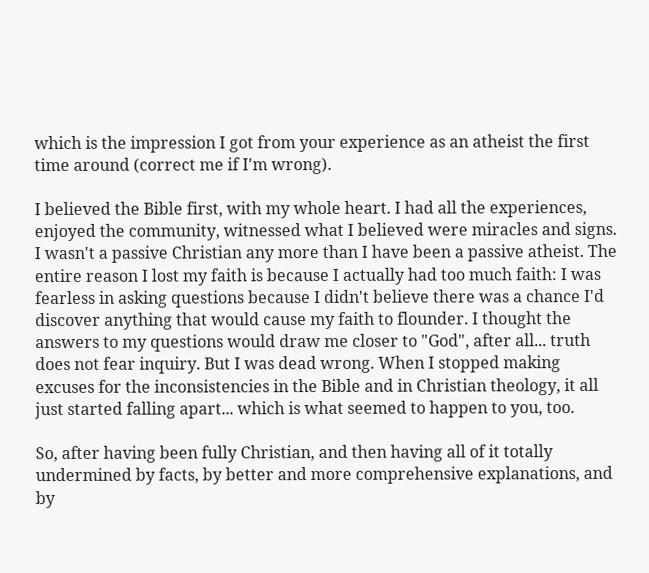which is the impression I got from your experience as an atheist the first time around (correct me if I'm wrong).

I believed the Bible first, with my whole heart. I had all the experiences, enjoyed the community, witnessed what I believed were miracles and signs. I wasn't a passive Christian any more than I have been a passive atheist. The entire reason I lost my faith is because I actually had too much faith: I was fearless in asking questions because I didn't believe there was a chance I'd discover anything that would cause my faith to flounder. I thought the answers to my questions would draw me closer to "God", after all... truth does not fear inquiry. But I was dead wrong. When I stopped making excuses for the inconsistencies in the Bible and in Christian theology, it all just started falling apart... which is what seemed to happen to you, too.

So, after having been fully Christian, and then having all of it totally undermined by facts, by better and more comprehensive explanations, and by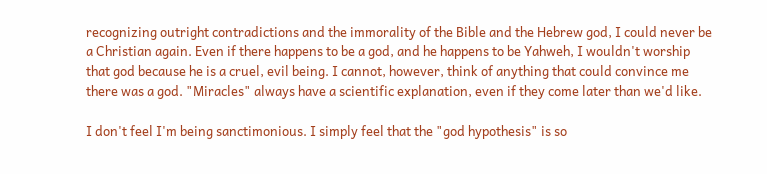recognizing outright contradictions and the immorality of the Bible and the Hebrew god, I could never be a Christian again. Even if there happens to be a god, and he happens to be Yahweh, I wouldn't worship that god because he is a cruel, evil being. I cannot, however, think of anything that could convince me there was a god. "Miracles" always have a scientific explanation, even if they come later than we'd like.

I don't feel I'm being sanctimonious. I simply feel that the "god hypothesis" is so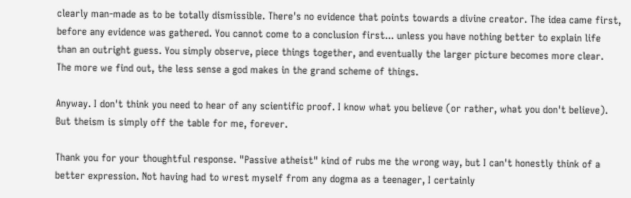clearly man-made as to be totally dismissible. There's no evidence that points towards a divine creator. The idea came first, before any evidence was gathered. You cannot come to a conclusion first... unless you have nothing better to explain life than an outright guess. You simply observe, piece things together, and eventually the larger picture becomes more clear. The more we find out, the less sense a god makes in the grand scheme of things.

Anyway. I don't think you need to hear of any scientific proof. I know what you believe (or rather, what you don't believe). But theism is simply off the table for me, forever.

Thank you for your thoughtful response. "Passive atheist" kind of rubs me the wrong way, but I can't honestly think of a better expression. Not having had to wrest myself from any dogma as a teenager, I certainly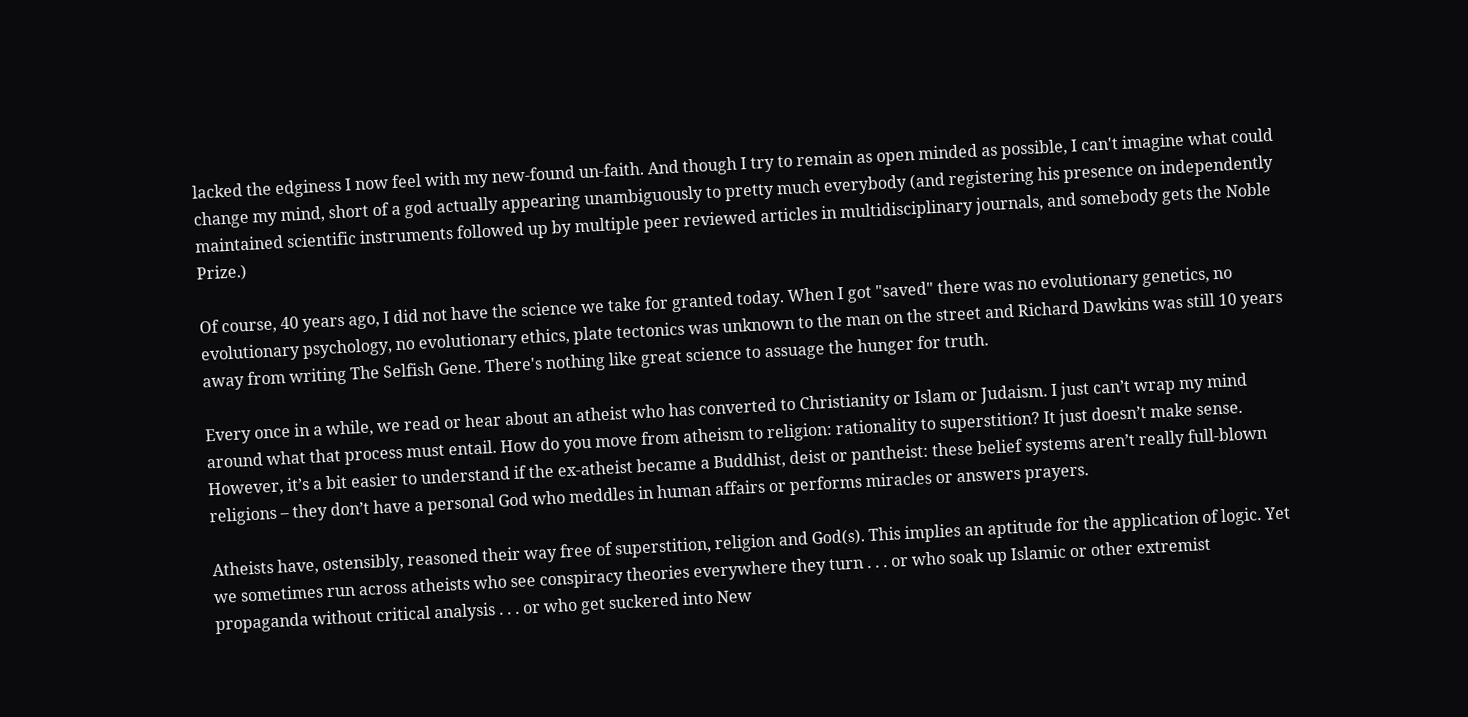lacked the edginess I now feel with my new-found un-faith. And though I try to remain as open minded as possible, I can't imagine what could change my mind, short of a god actually appearing unambiguously to pretty much everybody (and registering his presence on independently maintained scientific instruments followed up by multiple peer reviewed articles in multidisciplinary journals, and somebody gets the Noble Prize.)

Of course, 40 years ago, I did not have the science we take for granted today. When I got "saved" there was no evolutionary genetics, no evolutionary psychology, no evolutionary ethics, plate tectonics was unknown to the man on the street and Richard Dawkins was still 10 years away from writing The Selfish Gene. There's nothing like great science to assuage the hunger for truth.

Every once in a while, we read or hear about an atheist who has converted to Christianity or Islam or Judaism. I just can’t wrap my mind around what that process must entail. How do you move from atheism to religion: rationality to superstition? It just doesn’t make sense. However, it’s a bit easier to understand if the ex-atheist became a Buddhist, deist or pantheist: these belief systems aren’t really full-blown religions – they don’t have a personal God who meddles in human affairs or performs miracles or answers prayers.

Atheists have, ostensibly, reasoned their way free of superstition, religion and God(s). This implies an aptitude for the application of logic. Yet we sometimes run across atheists who see conspiracy theories everywhere they turn . . . or who soak up Islamic or other extremist propaganda without critical analysis . . . or who get suckered into New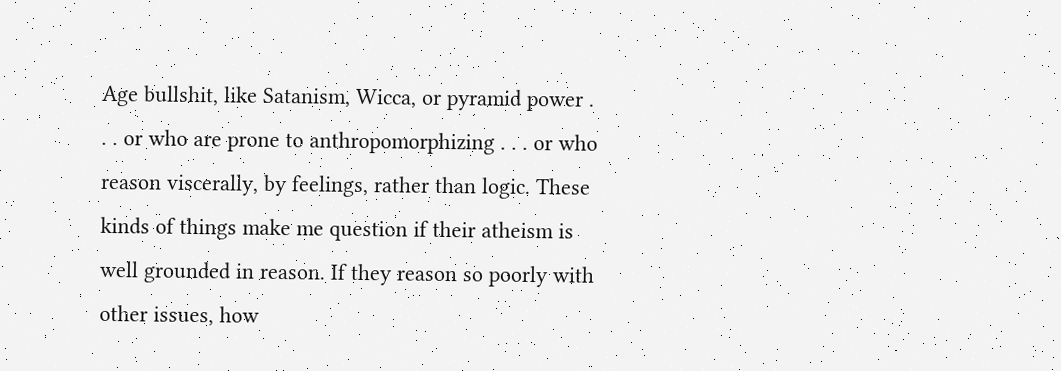Age bullshit, like Satanism, Wicca, or pyramid power . . . or who are prone to anthropomorphizing . . . or who reason viscerally, by feelings, rather than logic. These kinds of things make me question if their atheism is well grounded in reason. If they reason so poorly with other issues, how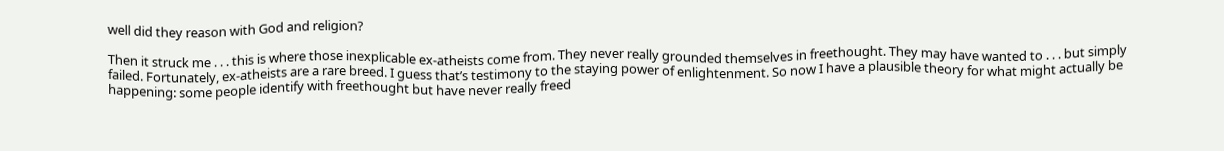well did they reason with God and religion?

Then it struck me . . . this is where those inexplicable ex-atheists come from. They never really grounded themselves in freethought. They may have wanted to . . . but simply failed. Fortunately, ex-atheists are a rare breed. I guess that’s testimony to the staying power of enlightenment. So now I have a plausible theory for what might actually be happening: some people identify with freethought but have never really freed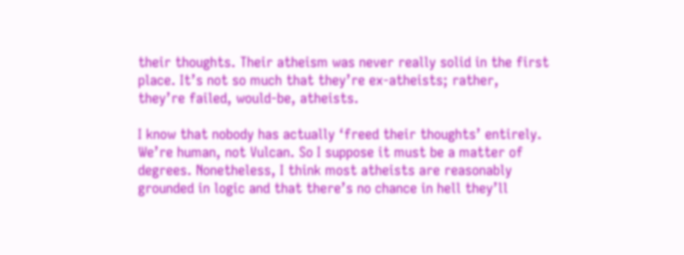their thoughts. Their atheism was never really solid in the first place. It’s not so much that they’re ex-atheists; rather, they’re failed, would-be, atheists.

I know that nobody has actually ‘freed their thoughts’ entirely. We’re human, not Vulcan. So I suppose it must be a matter of degrees. Nonetheless, I think most atheists are reasonably grounded in logic and that there’s no chance in hell they’ll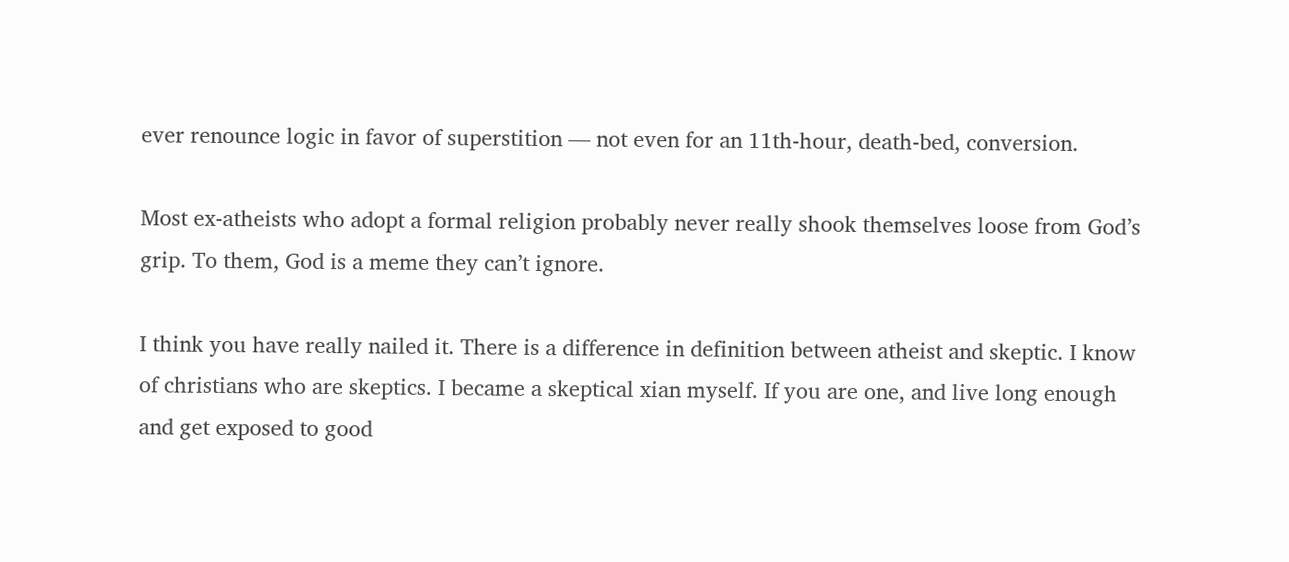ever renounce logic in favor of superstition — not even for an 11th-hour, death-bed, conversion.

Most ex-atheists who adopt a formal religion probably never really shook themselves loose from God’s grip. To them, God is a meme they can’t ignore.

I think you have really nailed it. There is a difference in definition between atheist and skeptic. I know of christians who are skeptics. I became a skeptical xian myself. If you are one, and live long enough and get exposed to good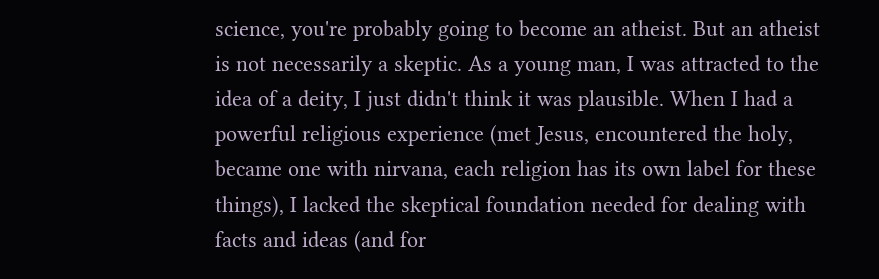science, you're probably going to become an atheist. But an atheist is not necessarily a skeptic. As a young man, I was attracted to the idea of a deity, I just didn't think it was plausible. When I had a powerful religious experience (met Jesus, encountered the holy, became one with nirvana, each religion has its own label for these things), I lacked the skeptical foundation needed for dealing with facts and ideas (and for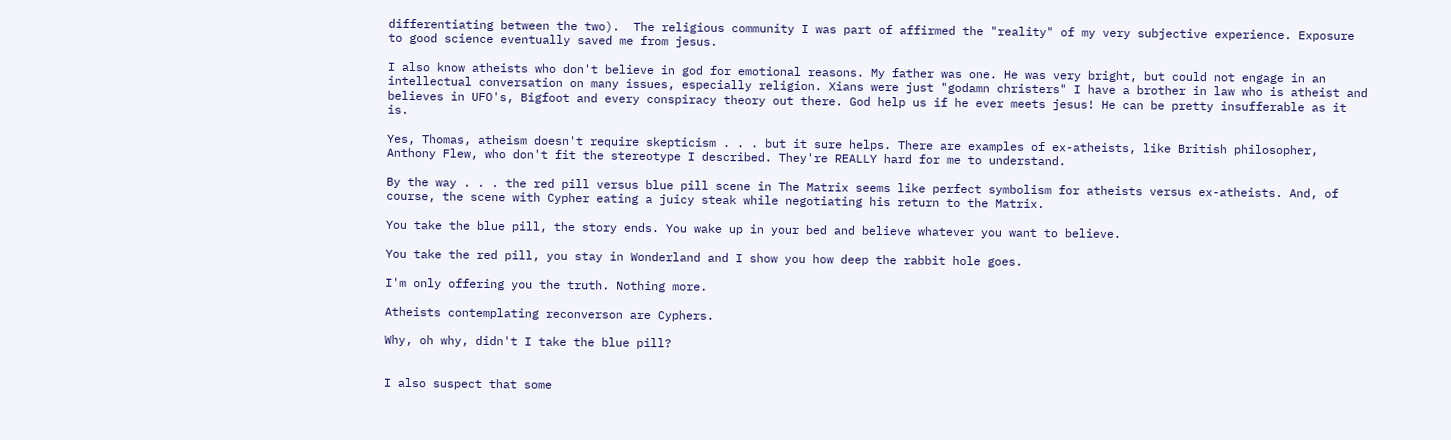differentiating between the two).  The religious community I was part of affirmed the "reality" of my very subjective experience. Exposure to good science eventually saved me from jesus.

I also know atheists who don't believe in god for emotional reasons. My father was one. He was very bright, but could not engage in an intellectual conversation on many issues, especially religion. Xians were just "godamn christers" I have a brother in law who is atheist and believes in UFO's, Bigfoot and every conspiracy theory out there. God help us if he ever meets jesus! He can be pretty insufferable as it is.

Yes, Thomas, atheism doesn't require skepticism . . . but it sure helps. There are examples of ex-atheists, like British philosopher, Anthony Flew, who don't fit the stereotype I described. They're REALLY hard for me to understand.

By the way . . . the red pill versus blue pill scene in The Matrix seems like perfect symbolism for atheists versus ex-atheists. And, of course, the scene with Cypher eating a juicy steak while negotiating his return to the Matrix.

You take the blue pill, the story ends. You wake up in your bed and believe whatever you want to believe.

You take the red pill, you stay in Wonderland and I show you how deep the rabbit hole goes.

I'm only offering you the truth. Nothing more.

Atheists contemplating reconverson are Cyphers.

Why, oh why, didn't I take the blue pill?


I also suspect that some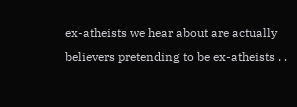ex-atheists we hear about are actually believers pretending to be ex-atheists . .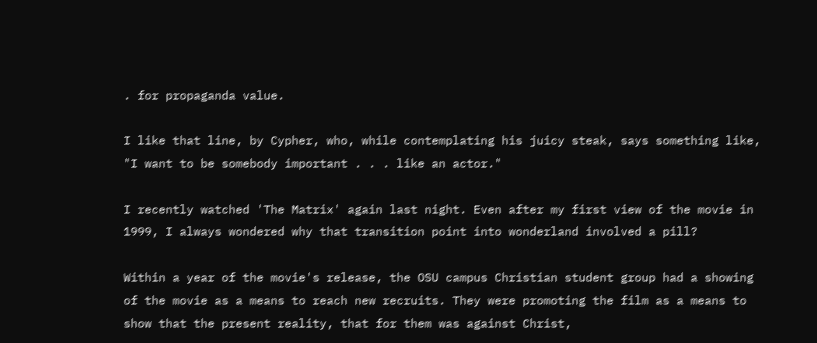. for propaganda value.

I like that line, by Cypher, who, while contemplating his juicy steak, says something like, "I want to be somebody important . . . like an actor."

I recently watched 'The Matrix' again last night. Even after my first view of the movie in 1999, I always wondered why that transition point into wonderland involved a pill?

Within a year of the movie's release, the OSU campus Christian student group had a showing of the movie as a means to reach new recruits. They were promoting the film as a means to show that the present reality, that for them was against Christ,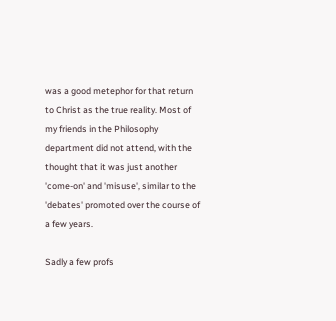was a good metephor for that return to Christ as the true reality. Most of my friends in the Philosophy department did not attend, with the thought that it was just another 'come-on' and 'misuse', similar to the 'debates' promoted over the course of a few years.

Sadly a few profs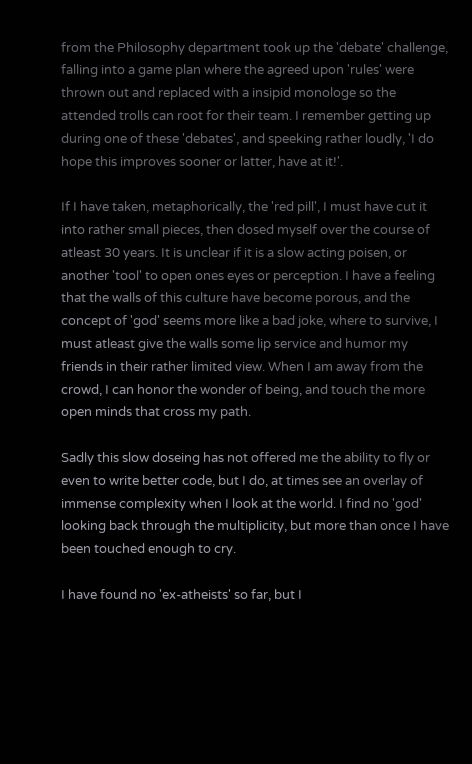from the Philosophy department took up the 'debate' challenge, falling into a game plan where the agreed upon 'rules' were thrown out and replaced with a insipid monologe so the attended trolls can root for their team. I remember getting up during one of these 'debates', and speeking rather loudly, 'I do hope this improves sooner or latter, have at it!'.

If I have taken, metaphorically, the 'red pill', I must have cut it into rather small pieces, then dosed myself over the course of atleast 30 years. It is unclear if it is a slow acting poisen, or another 'tool' to open ones eyes or perception. I have a feeling that the walls of this culture have become porous, and the concept of 'god' seems more like a bad joke, where to survive, I must atleast give the walls some lip service and humor my friends in their rather limited view. When I am away from the crowd, I can honor the wonder of being, and touch the more open minds that cross my path.

Sadly this slow doseing has not offered me the ability to fly or even to write better code, but I do, at times see an overlay of immense complexity when I look at the world. I find no 'god' looking back through the multiplicity, but more than once I have been touched enough to cry.

I have found no 'ex-atheists' so far, but I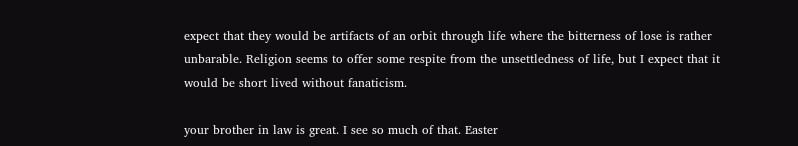expect that they would be artifacts of an orbit through life where the bitterness of lose is rather unbarable. Religion seems to offer some respite from the unsettledness of life, but I expect that it would be short lived without fanaticism.

your brother in law is great. I see so much of that. Easter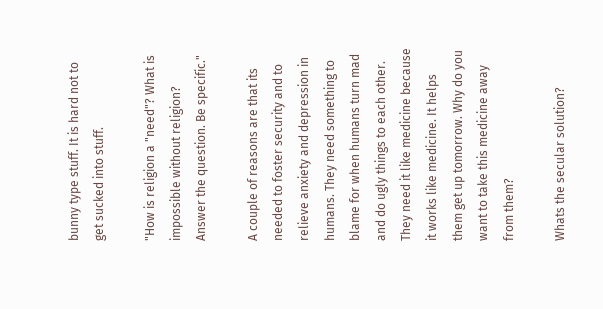bunny type stuff. It is hard not to get sucked into stuff.

"How is religion a "need"? What is impossible without religion? Answer the question. Be specific."

A couple of reasons are that its needed to foster security and to relieve anxiety and depression in humans. They need something to blame for when humans turn mad and do ugly things to each other. They need it like medicine because it works like medicine. It helps them get up tomorrow. Why do you want to take this medicine away from them?

Whats the secular solution?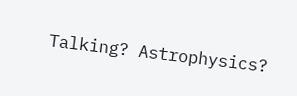Talking? Astrophysics?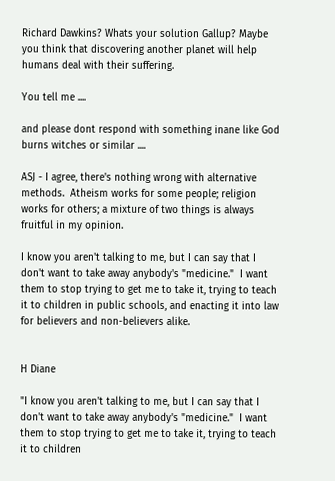Richard Dawkins? Whats your solution Gallup? Maybe you think that discovering another planet will help humans deal with their suffering.

You tell me ....

and please dont respond with something inane like God burns witches or similar ....

ASJ - I agree, there's nothing wrong with alternative methods.  Atheism works for some people; religion works for others; a mixture of two things is always fruitful in my opinion.

I know you aren't talking to me, but I can say that I don't want to take away anybody's "medicine."  I want them to stop trying to get me to take it, trying to teach it to children in public schools, and enacting it into law for believers and non-believers alike.


H Diane

"I know you aren't talking to me, but I can say that I don't want to take away anybody's "medicine."  I want them to stop trying to get me to take it, trying to teach it to children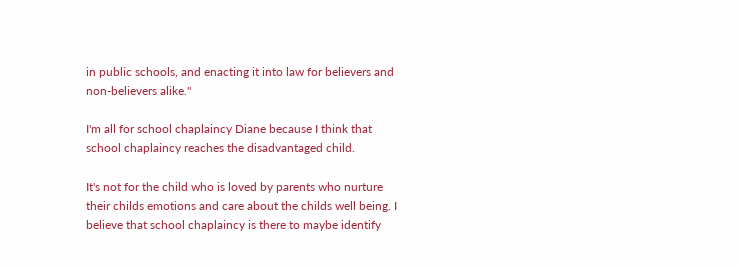in public schools, and enacting it into law for believers and non-believers alike."

I'm all for school chaplaincy Diane because I think that school chaplaincy reaches the disadvantaged child.

It's not for the child who is loved by parents who nurture their childs emotions and care about the childs well being. I believe that school chaplaincy is there to maybe identify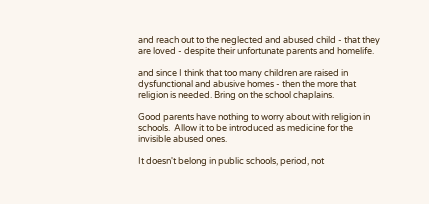and reach out to the neglected and abused child - that they are loved - despite their unfortunate parents and homelife.

and since I think that too many children are raised in dysfunctional and abusive homes - then the more that religion is needed. Bring on the school chaplains.

Good parents have nothing to worry about with religion in schools.  Allow it to be introduced as medicine for the invisible abused ones.

It doesn't belong in public schools, period, not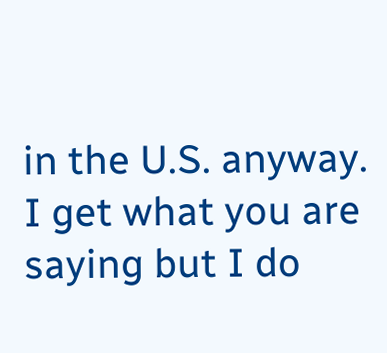in the U.S. anyway.  I get what you are saying but I do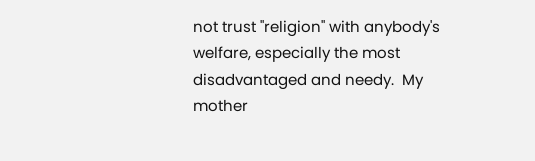not trust "religion" with anybody's welfare, especially the most disadvantaged and needy.  My mother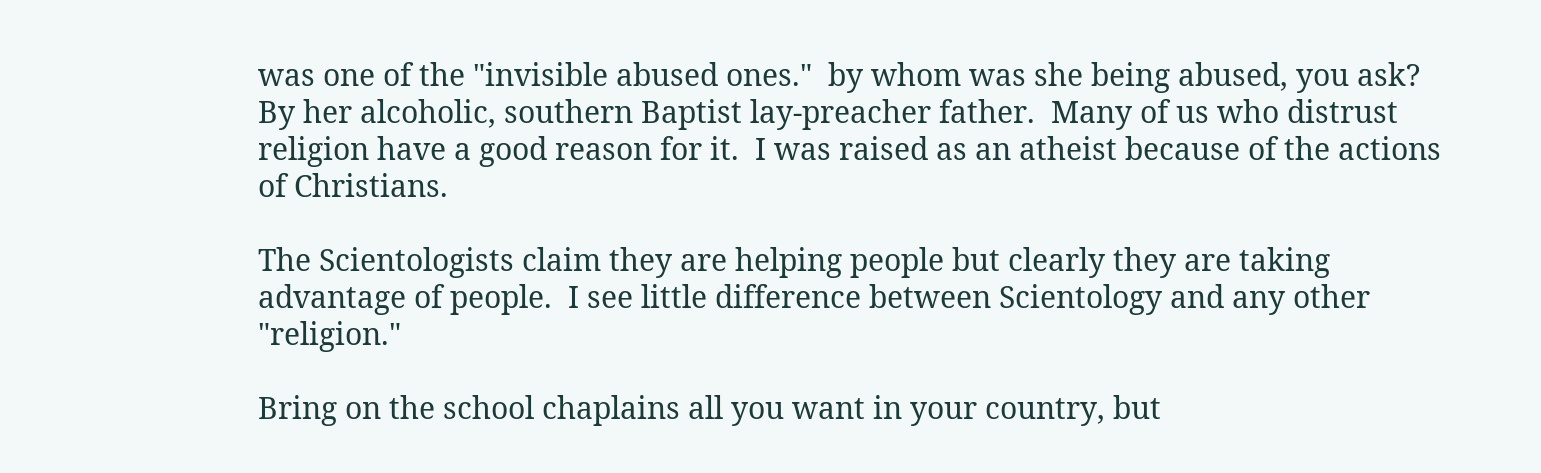was one of the "invisible abused ones."  by whom was she being abused, you ask?  By her alcoholic, southern Baptist lay-preacher father.  Many of us who distrust religion have a good reason for it.  I was raised as an atheist because of the actions of Christians.

The Scientologists claim they are helping people but clearly they are taking advantage of people.  I see little difference between Scientology and any other "religion."

Bring on the school chaplains all you want in your country, but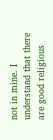not in mine. I understand that there are good religious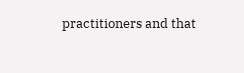practitioners and that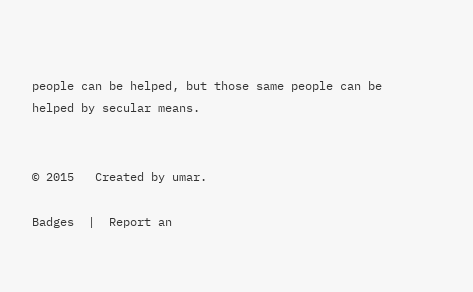people can be helped, but those same people can be helped by secular means.


© 2015   Created by umar.

Badges  |  Report an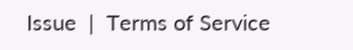Issue  |  Terms of Service